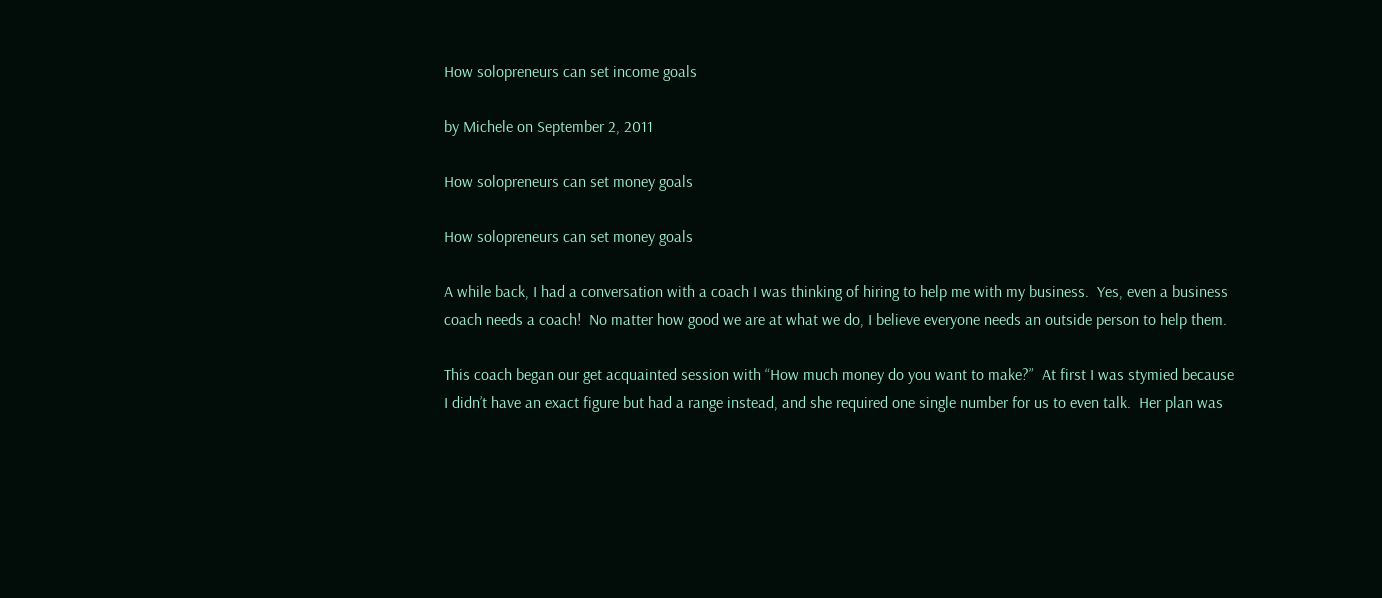How solopreneurs can set income goals

by Michele on September 2, 2011

How solopreneurs can set money goals

How solopreneurs can set money goals

A while back, I had a conversation with a coach I was thinking of hiring to help me with my business.  Yes, even a business coach needs a coach!  No matter how good we are at what we do, I believe everyone needs an outside person to help them.

This coach began our get acquainted session with “How much money do you want to make?”  At first I was stymied because I didn’t have an exact figure but had a range instead, and she required one single number for us to even talk.  Her plan was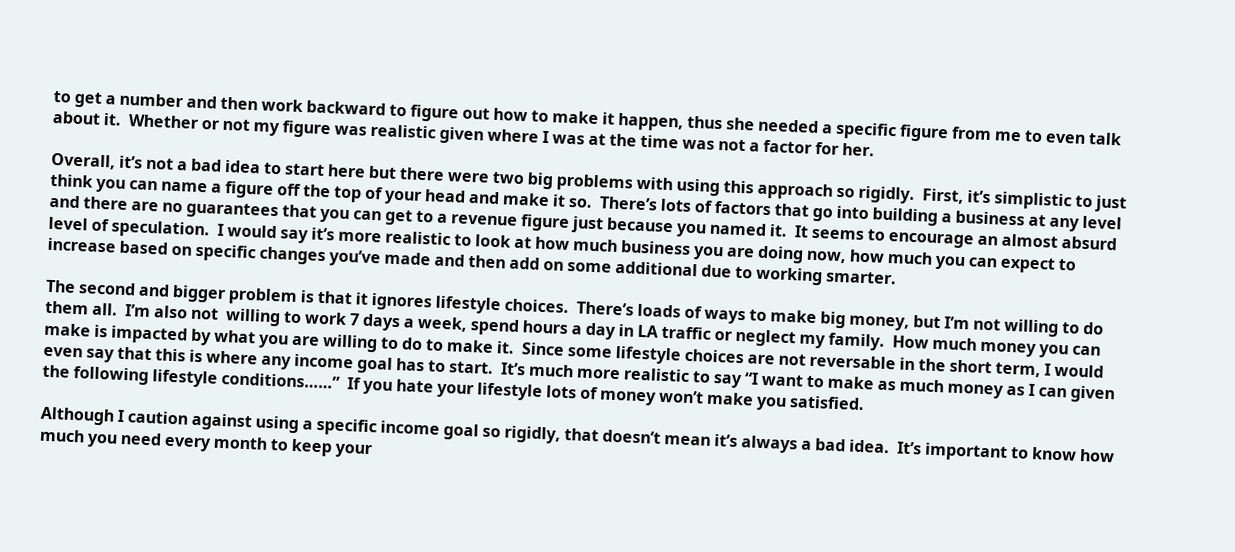to get a number and then work backward to figure out how to make it happen, thus she needed a specific figure from me to even talk about it.  Whether or not my figure was realistic given where I was at the time was not a factor for her.

Overall, it’s not a bad idea to start here but there were two big problems with using this approach so rigidly.  First, it’s simplistic to just think you can name a figure off the top of your head and make it so.  There’s lots of factors that go into building a business at any level and there are no guarantees that you can get to a revenue figure just because you named it.  It seems to encourage an almost absurd level of speculation.  I would say it’s more realistic to look at how much business you are doing now, how much you can expect to increase based on specific changes you’ve made and then add on some additional due to working smarter.

The second and bigger problem is that it ignores lifestyle choices.  There’s loads of ways to make big money, but I’m not willing to do them all.  I’m also not  willing to work 7 days a week, spend hours a day in LA traffic or neglect my family.  How much money you can make is impacted by what you are willing to do to make it.  Since some lifestyle choices are not reversable in the short term, I would even say that this is where any income goal has to start.  It’s much more realistic to say “I want to make as much money as I can given the following lifestyle conditions……”  If you hate your lifestyle lots of money won’t make you satisfied.

Although I caution against using a specific income goal so rigidly, that doesn’t mean it’s always a bad idea.  It’s important to know how much you need every month to keep your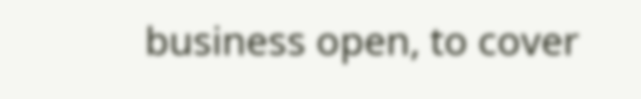business open, to cover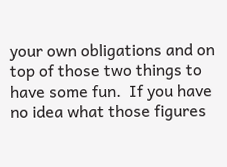your own obligations and on top of those two things to have some fun.  If you have no idea what those figures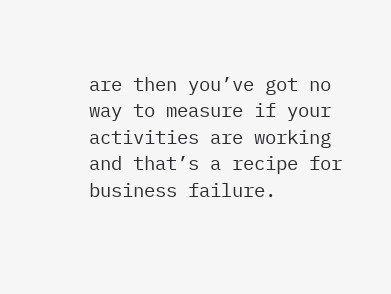are then you’ve got no way to measure if your activities are working and that’s a recipe for business failure.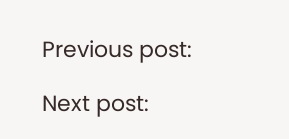Previous post:

Next post: